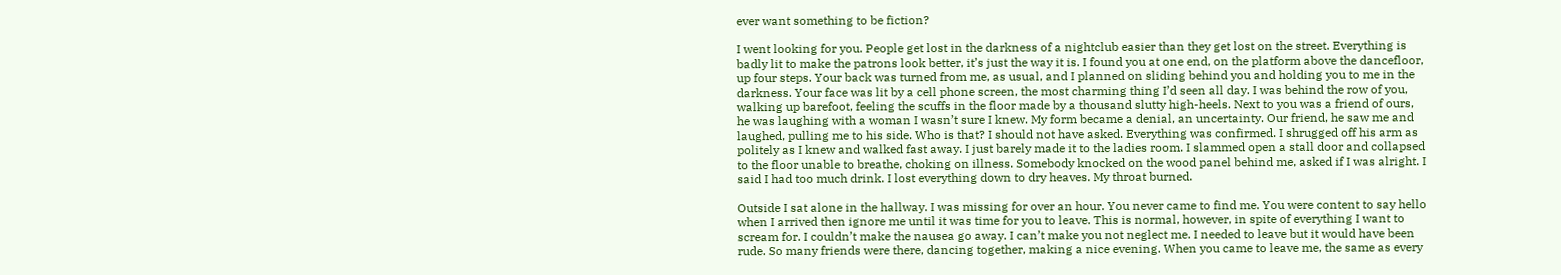ever want something to be fiction?

I went looking for you. People get lost in the darkness of a nightclub easier than they get lost on the street. Everything is badly lit to make the patrons look better, it’s just the way it is. I found you at one end, on the platform above the dancefloor, up four steps. Your back was turned from me, as usual, and I planned on sliding behind you and holding you to me in the darkness. Your face was lit by a cell phone screen, the most charming thing I’d seen all day. I was behind the row of you, walking up barefoot, feeling the scuffs in the floor made by a thousand slutty high-heels. Next to you was a friend of ours, he was laughing with a woman I wasn’t sure I knew. My form became a denial, an uncertainty. Our friend, he saw me and laughed, pulling me to his side. Who is that? I should not have asked. Everything was confirmed. I shrugged off his arm as politely as I knew and walked fast away. I just barely made it to the ladies room. I slammed open a stall door and collapsed to the floor unable to breathe, choking on illness. Somebody knocked on the wood panel behind me, asked if I was alright. I said I had too much drink. I lost everything down to dry heaves. My throat burned.

Outside I sat alone in the hallway. I was missing for over an hour. You never came to find me. You were content to say hello when I arrived then ignore me until it was time for you to leave. This is normal, however, in spite of everything I want to scream for. I couldn’t make the nausea go away. I can’t make you not neglect me. I needed to leave but it would have been rude. So many friends were there, dancing together, making a nice evening. When you came to leave me, the same as every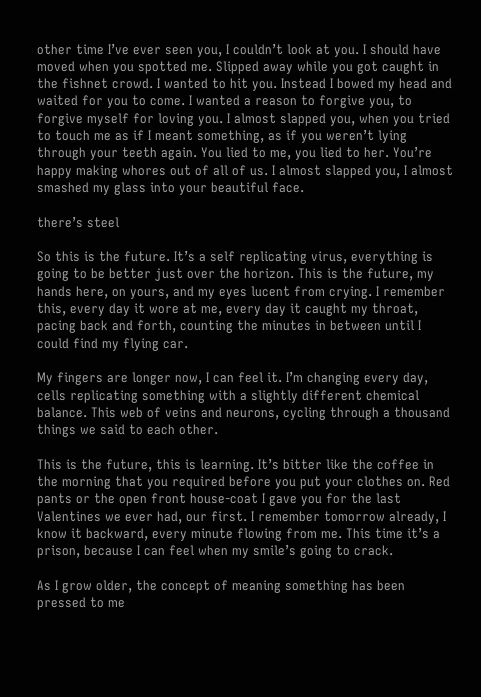other time I’ve ever seen you, I couldn’t look at you. I should have moved when you spotted me. Slipped away while you got caught in the fishnet crowd. I wanted to hit you. Instead I bowed my head and waited for you to come. I wanted a reason to forgive you, to forgive myself for loving you. I almost slapped you, when you tried to touch me as if I meant something, as if you weren’t lying through your teeth again. You lied to me, you lied to her. You’re happy making whores out of all of us. I almost slapped you, I almost smashed my glass into your beautiful face.

there’s steel

So this is the future. It’s a self replicating virus, everything is going to be better just over the horizon. This is the future, my hands here, on yours, and my eyes lucent from crying. I remember this, every day it wore at me, every day it caught my throat, pacing back and forth, counting the minutes in between until I could find my flying car.

My fingers are longer now, I can feel it. I’m changing every day, cells replicating something with a slightly different chemical balance. This web of veins and neurons, cycling through a thousand things we said to each other.

This is the future, this is learning. It’s bitter like the coffee in the morning that you required before you put your clothes on. Red pants or the open front house-coat I gave you for the last Valentines we ever had, our first. I remember tomorrow already, I know it backward, every minute flowing from me. This time it’s a prison, because I can feel when my smile’s going to crack.

As I grow older, the concept of meaning something has been pressed to me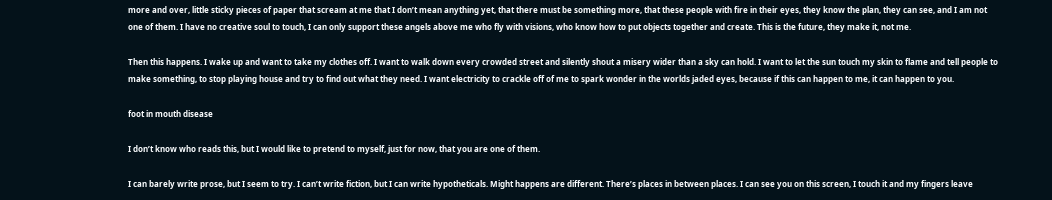more and over, little sticky pieces of paper that scream at me that I don’t mean anything yet, that there must be something more, that these people with fire in their eyes, they know the plan, they can see, and I am not one of them. I have no creative soul to touch, I can only support these angels above me who fly with visions, who know how to put objects together and create. This is the future, they make it, not me.

Then this happens. I wake up and want to take my clothes off. I want to walk down every crowded street and silently shout a misery wider than a sky can hold. I want to let the sun touch my skin to flame and tell people to make something, to stop playing house and try to find out what they need. I want electricity to crackle off of me to spark wonder in the worlds jaded eyes, because if this can happen to me, it can happen to you.

foot in mouth disease

I don’t know who reads this, but I would like to pretend to myself, just for now, that you are one of them.

I can barely write prose, but I seem to try. I can’t write fiction, but I can write hypotheticals. Might happens are different. There’s places in between places. I can see you on this screen, I touch it and my fingers leave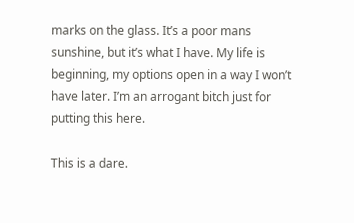marks on the glass. It’s a poor mans sunshine, but it’s what I have. My life is beginning, my options open in a way I won’t have later. I’m an arrogant bitch just for putting this here.

This is a dare.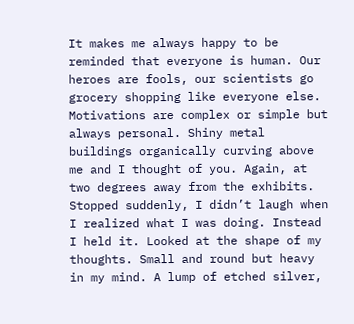It makes me always happy to be reminded that everyone is human. Our heroes are fools, our scientists go grocery shopping like everyone else. Motivations are complex or simple but always personal. Shiny metal buildings organically curving above me and I thought of you. Again, at two degrees away from the exhibits. Stopped suddenly, I didn’t laugh when I realized what I was doing. Instead I held it. Looked at the shape of my thoughts. Small and round but heavy in my mind. A lump of etched silver,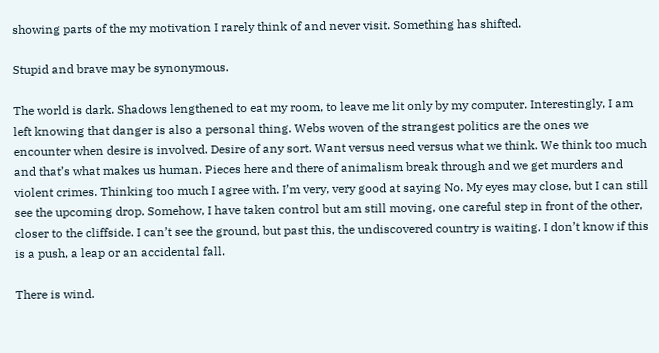showing parts of the my motivation I rarely think of and never visit. Something has shifted.

Stupid and brave may be synonymous.

The world is dark. Shadows lengthened to eat my room, to leave me lit only by my computer. Interestingly, I am left knowing that danger is also a personal thing. Webs woven of the strangest politics are the ones we encounter when desire is involved. Desire of any sort. Want versus need versus what we think. We think too much and that’s what makes us human. Pieces here and there of animalism break through and we get murders and violent crimes. Thinking too much I agree with. I’m very, very good at saying No. My eyes may close, but I can still see the upcoming drop. Somehow, I have taken control but am still moving, one careful step in front of the other, closer to the cliffside. I can’t see the ground, but past this, the undiscovered country is waiting. I don’t know if this is a push, a leap or an accidental fall.

There is wind.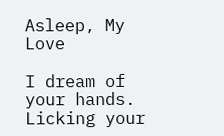Asleep, My Love

I dream of your hands. Licking your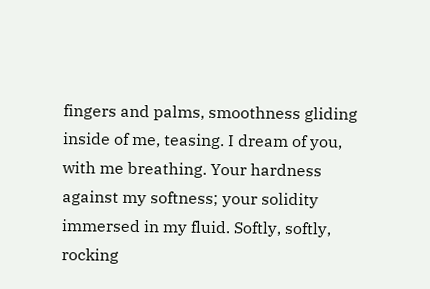fingers and palms, smoothness gliding inside of me, teasing. I dream of you, with me breathing. Your hardness against my softness; your solidity immersed in my fluid. Softly, softly, rocking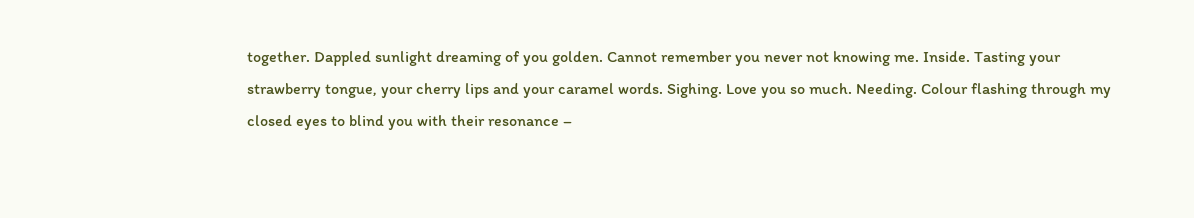together. Dappled sunlight dreaming of you golden. Cannot remember you never not knowing me. Inside. Tasting your strawberry tongue, your cherry lips and your caramel words. Sighing. Love you so much. Needing. Colour flashing through my closed eyes to blind you with their resonance –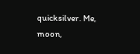quicksilver. Me, moon,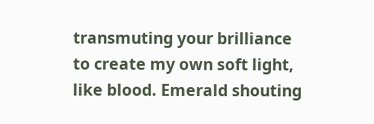transmuting your brilliance to create my own soft light, like blood. Emerald shouting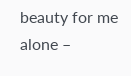beauty for me alone –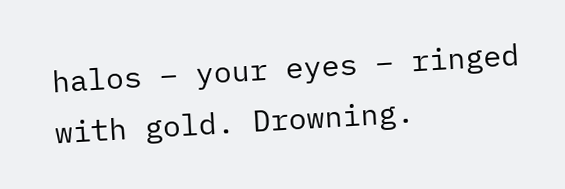halos – your eyes – ringed with gold. Drowning.